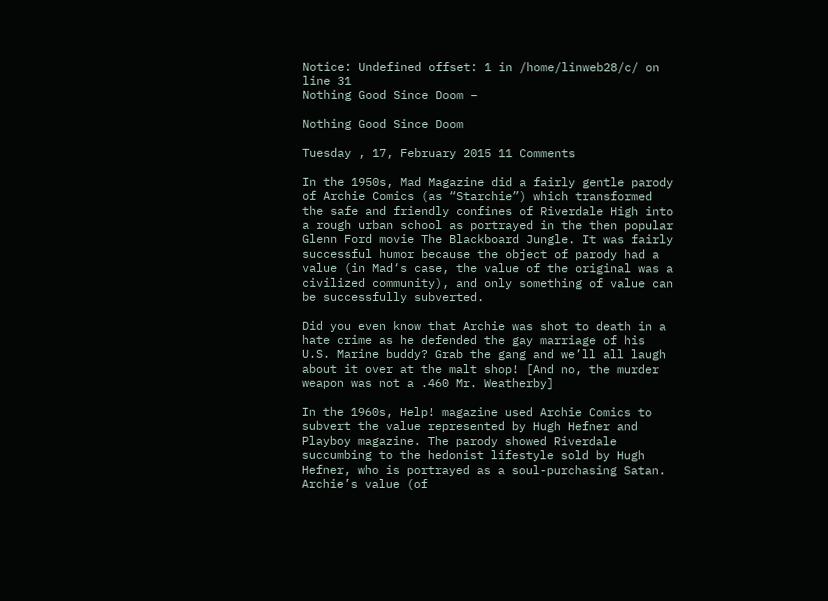Notice: Undefined offset: 1 in /home/linweb28/c/ on line 31
Nothing Good Since Doom –

Nothing Good Since Doom

Tuesday , 17, February 2015 11 Comments

In the 1950s, Mad Magazine did a fairly gentle parody of Archie Comics (as “Starchie”) which transformed the safe and friendly confines of Riverdale High into a rough urban school as portrayed in the then popular Glenn Ford movie The Blackboard Jungle. It was fairly successful humor because the object of parody had a value (in Mad‘s case, the value of the original was a civilized community), and only something of value can be successfully subverted.

Did you even know that Archie was shot to death in a hate crime as he defended the gay marriage of his U.S. Marine buddy? Grab the gang and we’ll all laugh about it over at the malt shop! [And no, the murder weapon was not a .460 Mr. Weatherby]

In the 1960s, Help! magazine used Archie Comics to subvert the value represented by Hugh Hefner and Playboy magazine. The parody showed Riverdale succumbing to the hedonist lifestyle sold by Hugh Hefner, who is portrayed as a soul-purchasing Satan. Archie’s value (of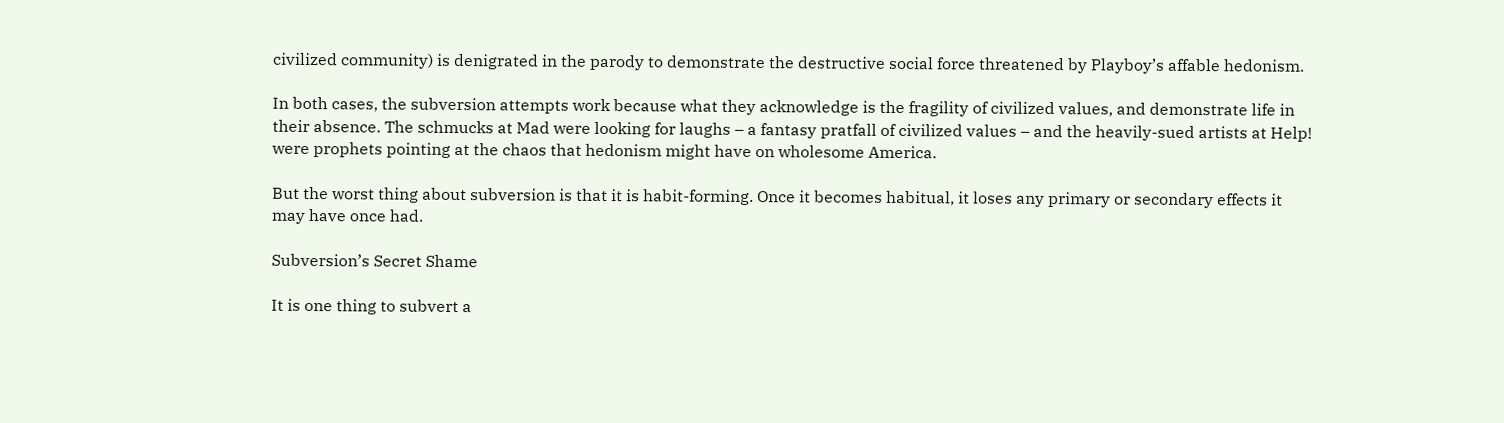civilized community) is denigrated in the parody to demonstrate the destructive social force threatened by Playboy’s affable hedonism.

In both cases, the subversion attempts work because what they acknowledge is the fragility of civilized values, and demonstrate life in their absence. The schmucks at Mad were looking for laughs – a fantasy pratfall of civilized values – and the heavily-sued artists at Help! were prophets pointing at the chaos that hedonism might have on wholesome America.

But the worst thing about subversion is that it is habit-forming. Once it becomes habitual, it loses any primary or secondary effects it may have once had.

Subversion’s Secret Shame

It is one thing to subvert a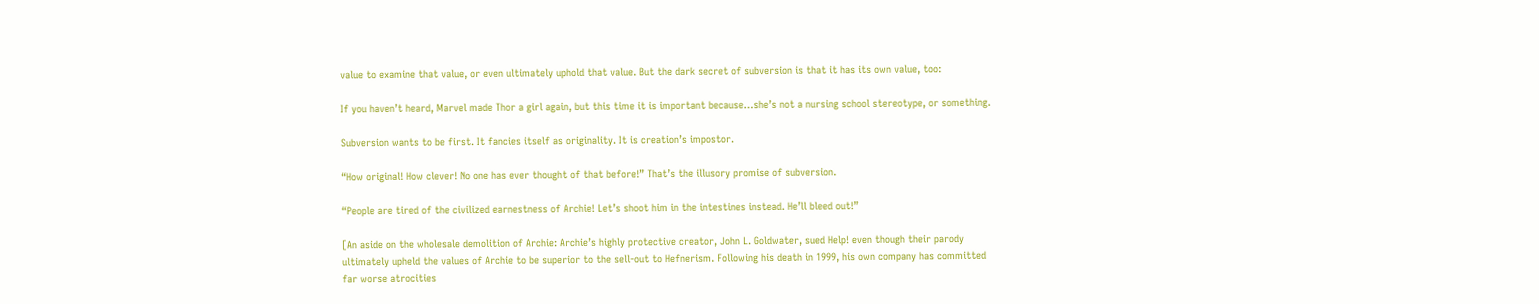value to examine that value, or even ultimately uphold that value. But the dark secret of subversion is that it has its own value, too:

If you haven’t heard, Marvel made Thor a girl again, but this time it is important because…she’s not a nursing school stereotype, or something.

Subversion wants to be first. It fancies itself as originality. It is creation’s impostor.

“How original! How clever! No one has ever thought of that before!” That’s the illusory promise of subversion.

“People are tired of the civilized earnestness of Archie! Let’s shoot him in the intestines instead. He’ll bleed out!”

[An aside on the wholesale demolition of Archie: Archie’s highly protective creator, John L. Goldwater, sued Help! even though their parody ultimately upheld the values of Archie to be superior to the sell-out to Hefnerism. Following his death in 1999, his own company has committed far worse atrocities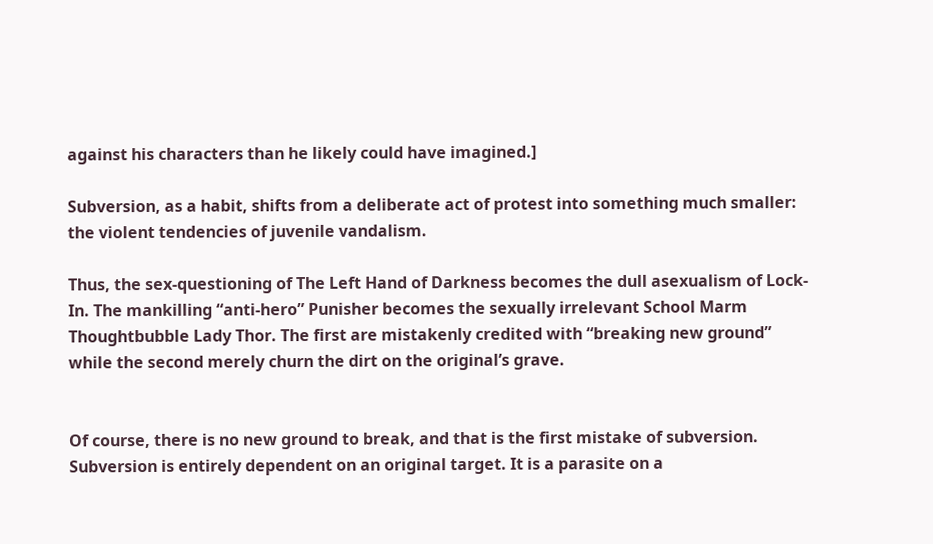against his characters than he likely could have imagined.]

Subversion, as a habit, shifts from a deliberate act of protest into something much smaller: the violent tendencies of juvenile vandalism.

Thus, the sex-questioning of The Left Hand of Darkness becomes the dull asexualism of Lock-In. The mankilling “anti-hero” Punisher becomes the sexually irrelevant School Marm Thoughtbubble Lady Thor. The first are mistakenly credited with “breaking new ground”  while the second merely churn the dirt on the original’s grave.


Of course, there is no new ground to break, and that is the first mistake of subversion. Subversion is entirely dependent on an original target. It is a parasite on a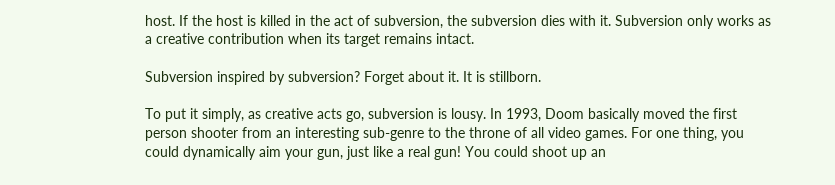host. If the host is killed in the act of subversion, the subversion dies with it. Subversion only works as a creative contribution when its target remains intact.

Subversion inspired by subversion? Forget about it. It is stillborn.

To put it simply, as creative acts go, subversion is lousy. In 1993, Doom basically moved the first person shooter from an interesting sub-genre to the throne of all video games. For one thing, you could dynamically aim your gun, just like a real gun! You could shoot up an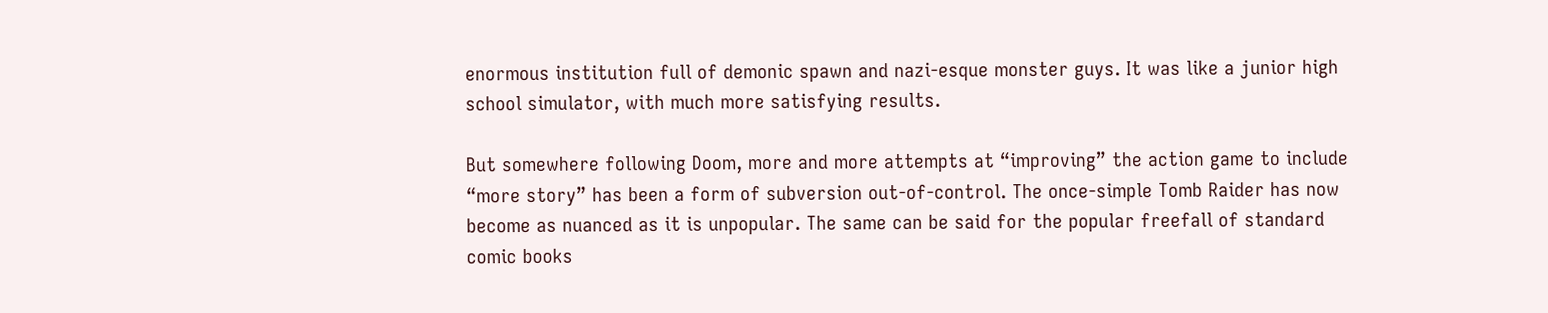enormous institution full of demonic spawn and nazi-esque monster guys. It was like a junior high school simulator, with much more satisfying results.

But somewhere following Doom, more and more attempts at “improving” the action game to include “more story” has been a form of subversion out-of-control. The once-simple Tomb Raider has now become as nuanced as it is unpopular. The same can be said for the popular freefall of standard comic books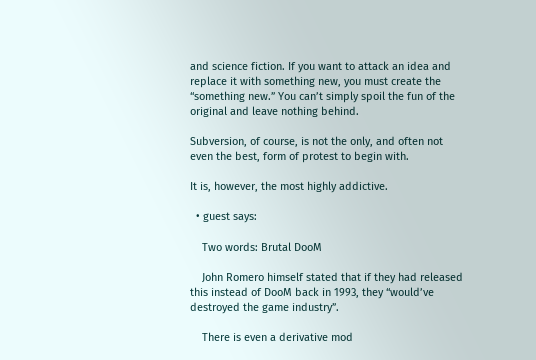and science fiction. If you want to attack an idea and replace it with something new, you must create the “something new.” You can’t simply spoil the fun of the original and leave nothing behind.

Subversion, of course, is not the only, and often not even the best, form of protest to begin with.

It is, however, the most highly addictive.

  • guest says:

    Two words: Brutal DooM

    John Romero himself stated that if they had released this instead of DooM back in 1993, they “would’ve destroyed the game industry”.

    There is even a derivative mod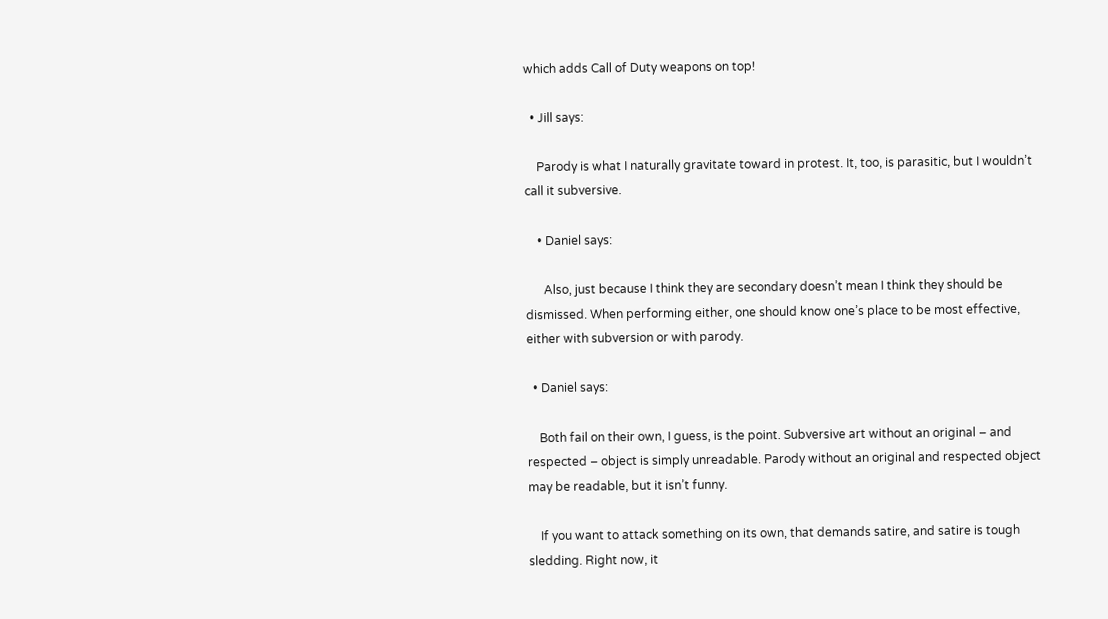which adds Call of Duty weapons on top!

  • Jill says:

    Parody is what I naturally gravitate toward in protest. It, too, is parasitic, but I wouldn’t call it subversive.

    • Daniel says:

      Also, just because I think they are secondary doesn’t mean I think they should be dismissed. When performing either, one should know one’s place to be most effective, either with subversion or with parody.

  • Daniel says:

    Both fail on their own, I guess, is the point. Subversive art without an original – and respected – object is simply unreadable. Parody without an original and respected object may be readable, but it isn’t funny.

    If you want to attack something on its own, that demands satire, and satire is tough sledding. Right now, it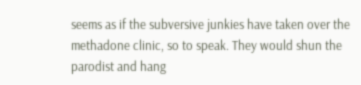seems as if the subversive junkies have taken over the methadone clinic, so to speak. They would shun the parodist and hang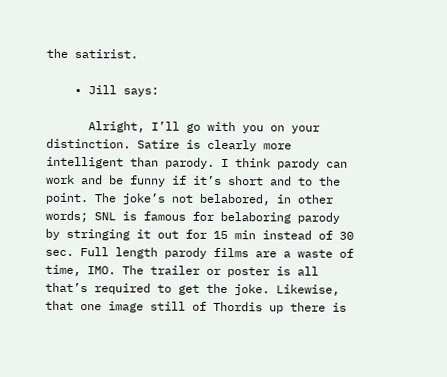the satirist.

    • Jill says:

      Alright, I’ll go with you on your distinction. Satire is clearly more intelligent than parody. I think parody can work and be funny if it’s short and to the point. The joke’s not belabored, in other words; SNL is famous for belaboring parody by stringing it out for 15 min instead of 30 sec. Full length parody films are a waste of time, IMO. The trailer or poster is all that’s required to get the joke. Likewise, that one image still of Thordis up there is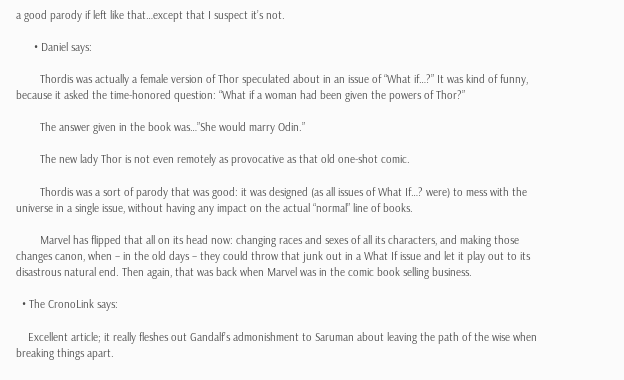a good parody if left like that…except that I suspect it’s not.

      • Daniel says:

        Thordis was actually a female version of Thor speculated about in an issue of “What if…?” It was kind of funny, because it asked the time-honored question: “What if a woman had been given the powers of Thor?”

        The answer given in the book was…”She would marry Odin.”

        The new lady Thor is not even remotely as provocative as that old one-shot comic.

        Thordis was a sort of parody that was good: it was designed (as all issues of What If…? were) to mess with the universe in a single issue, without having any impact on the actual “normal” line of books.

        Marvel has flipped that all on its head now: changing races and sexes of all its characters, and making those changes canon, when – in the old days – they could throw that junk out in a What If issue and let it play out to its disastrous natural end. Then again, that was back when Marvel was in the comic book selling business.

  • The CronoLink says:

    Excellent article; it really fleshes out Gandalf’s admonishment to Saruman about leaving the path of the wise when breaking things apart.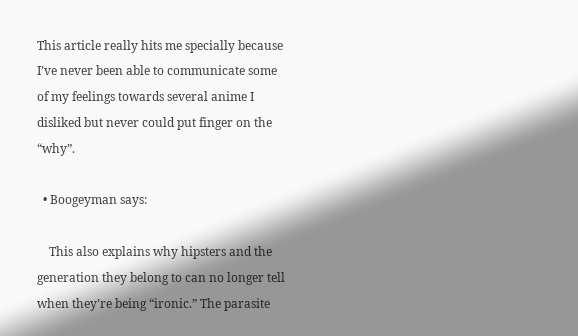This article really hits me specially because I’ve never been able to communicate some of my feelings towards several anime I disliked but never could put finger on the “why”.

  • Boogeyman says:

    This also explains why hipsters and the generation they belong to can no longer tell when they’re being “ironic.” The parasite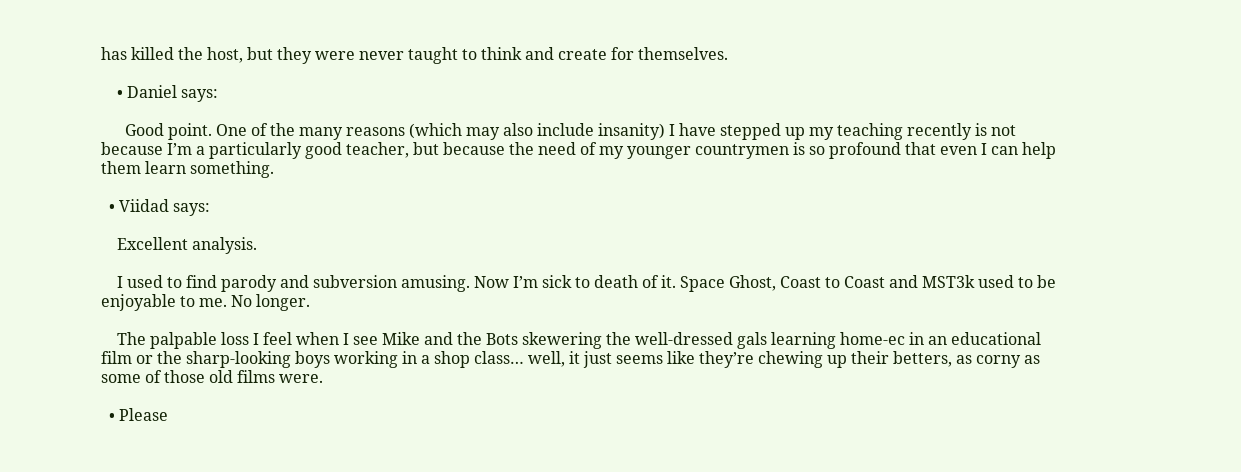has killed the host, but they were never taught to think and create for themselves.

    • Daniel says:

      Good point. One of the many reasons (which may also include insanity) I have stepped up my teaching recently is not because I’m a particularly good teacher, but because the need of my younger countrymen is so profound that even I can help them learn something.

  • Viidad says:

    Excellent analysis.

    I used to find parody and subversion amusing. Now I’m sick to death of it. Space Ghost, Coast to Coast and MST3k used to be enjoyable to me. No longer.

    The palpable loss I feel when I see Mike and the Bots skewering the well-dressed gals learning home-ec in an educational film or the sharp-looking boys working in a shop class… well, it just seems like they’re chewing up their betters, as corny as some of those old films were.

  • Please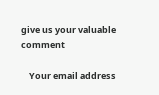give us your valuable comment

    Your email address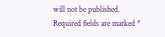will not be published. Required fields are marked *